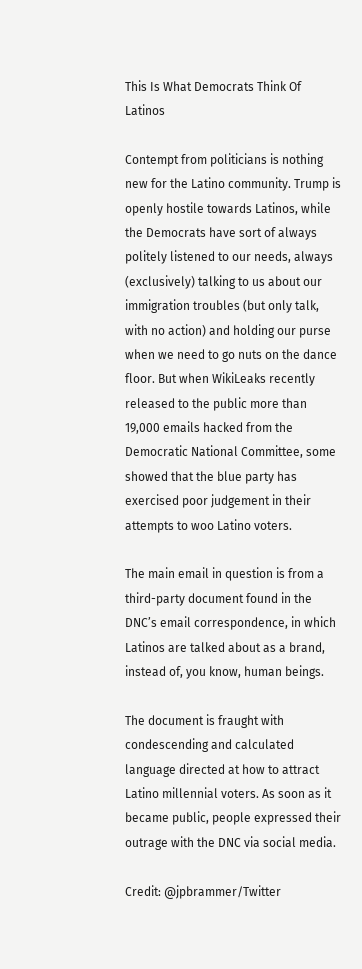This Is What Democrats Think Of Latinos

Contempt from politicians is nothing new for the Latino community. Trump is openly hostile towards Latinos, while the Democrats have sort of always politely listened to our needs, always (exclusively) talking to us about our immigration troubles (but only talk, with no action) and holding our purse when we need to go nuts on the dance floor. But when WikiLeaks recently released to the public more than 19,000 emails hacked from the Democratic National Committee, some showed that the blue party has exercised poor judgement in their attempts to woo Latino voters.

The main email in question is from a third-party document found in the DNC’s email correspondence, in which Latinos are talked about as a brand, instead of, you know, human beings.

The document is fraught with condescending and calculated language directed at how to attract Latino millennial voters. As soon as it became public, people expressed their outrage with the DNC via social media.

Credit: @jpbrammer/Twitter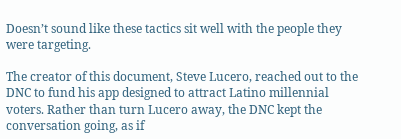Doesn’t sound like these tactics sit well with the people they were targeting.

The creator of this document, Steve Lucero, reached out to the DNC to fund his app designed to attract Latino millennial voters. Rather than turn Lucero away, the DNC kept the conversation going, as if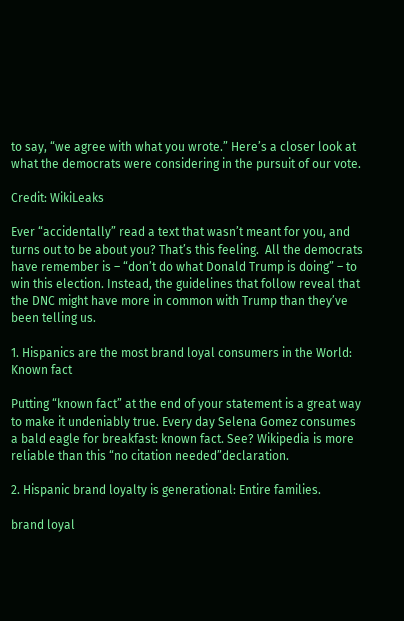to say, “we agree with what you wrote.” Here’s a closer look at what the democrats were considering in the pursuit of our vote.

Credit: WikiLeaks

Ever “accidentally” read a text that wasn’t meant for you, and turns out to be about you? That’s this feeling.  All the democrats have remember is – “don’t do what Donald Trump is doing” – to win this election. Instead, the guidelines that follow reveal that the DNC might have more in common with Trump than they’ve been telling us.

1. Hispanics are the most brand loyal consumers in the World: Known fact

Putting “known fact” at the end of your statement is a great way to make it undeniably true. Every day Selena Gomez consumes a bald eagle for breakfast: known fact. See? Wikipedia is more reliable than this “no citation needed”declaration.

2. Hispanic brand loyalty is generational: Entire families.

brand loyal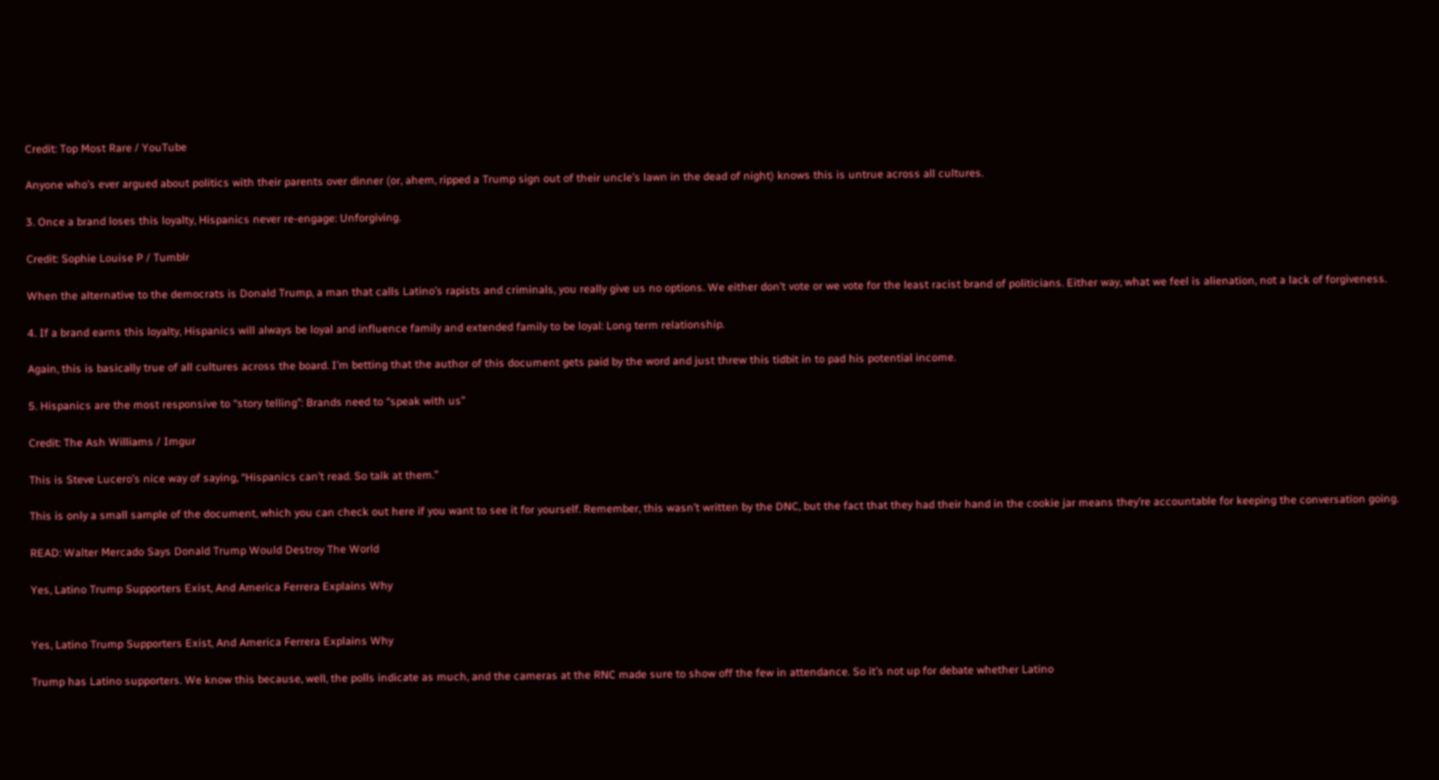Credit: Top Most Rare / YouTube

Anyone who’s ever argued about politics with their parents over dinner (or, ahem, ripped a Trump sign out of their uncle’s lawn in the dead of night) knows this is untrue across all cultures.

3. Once a brand loses this loyalty, Hispanics never re-engage: Unforgiving.

Credit: Sophie Louise P / Tumblr

When the alternative to the democrats is Donald Trump, a man that calls Latino’s rapists and criminals, you really give us no options. We either don’t vote or we vote for the least racist brand of politicians. Either way, what we feel is alienation, not a lack of forgiveness.

4. If a brand earns this loyalty, Hispanics will always be loyal and influence family and extended family to be loyal: Long term relationship.

Again, this is basically true of all cultures across the board. I’m betting that the author of this document gets paid by the word and just threw this tidbit in to pad his potential income.

5. Hispanics are the most responsive to “story telling”: Brands need to “speak with us”

Credit: The Ash Williams / Imgur

This is Steve Lucero’s nice way of saying, “Hispanics can’t read. So talk at them.”

This is only a small sample of the document, which you can check out here if you want to see it for yourself. Remember, this wasn’t written by the DNC, but the fact that they had their hand in the cookie jar means they’re accountable for keeping the conversation going.

READ: Walter Mercado Says Donald Trump Would Destroy The World

Yes, Latino Trump Supporters Exist, And America Ferrera Explains Why


Yes, Latino Trump Supporters Exist, And America Ferrera Explains Why

Trump has Latino supporters. We know this because, well, the polls indicate as much, and the cameras at the RNC made sure to show off the few in attendance. So it’s not up for debate whether Latino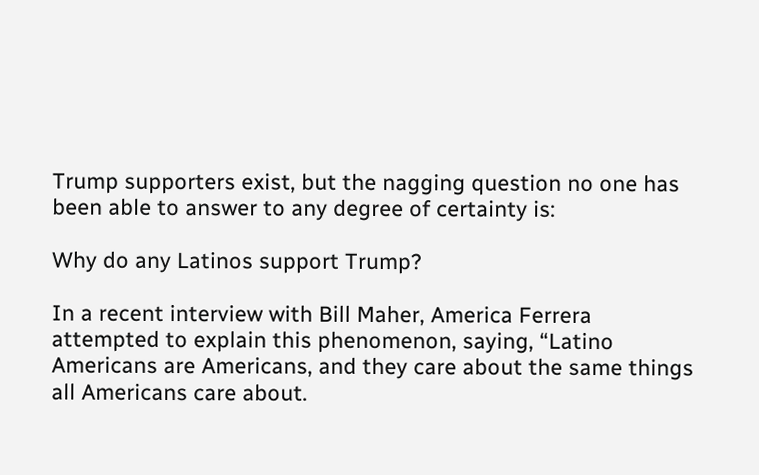Trump supporters exist, but the nagging question no one has been able to answer to any degree of certainty is:

Why do any Latinos support Trump?

In a recent interview with Bill Maher, America Ferrera attempted to explain this phenomenon, saying, “Latino Americans are Americans, and they care about the same things all Americans care about.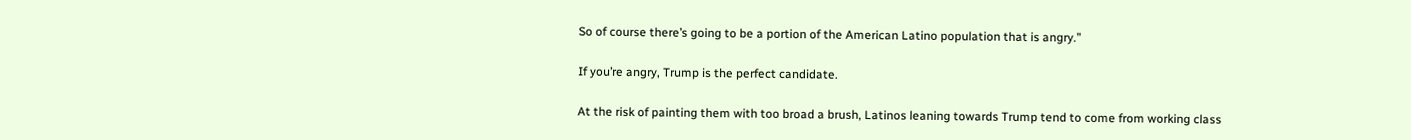So of course there’s going to be a portion of the American Latino population that is angry.”

If you’re angry, Trump is the perfect candidate.

At the risk of painting them with too broad a brush, Latinos leaning towards Trump tend to come from working class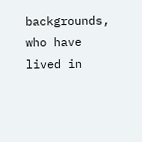backgrounds, who have lived in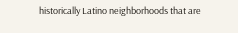historically Latino neighborhoods that are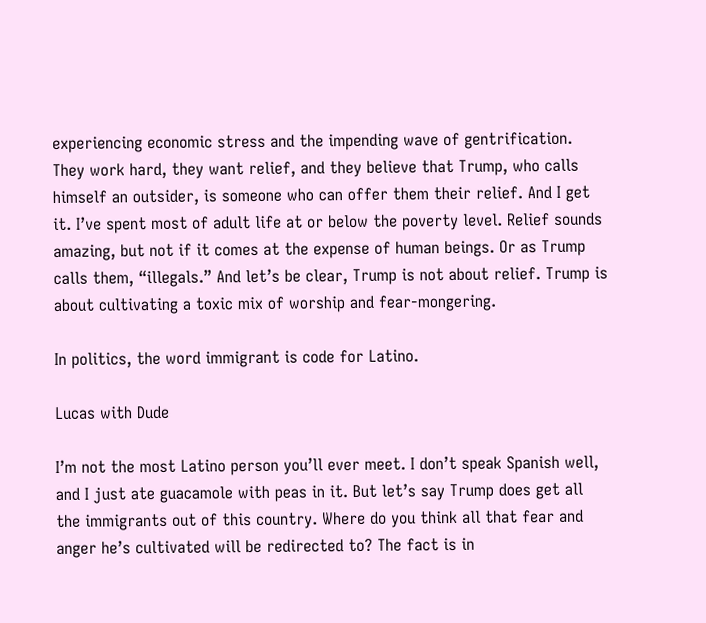experiencing economic stress and the impending wave of gentrification. They work hard, they want relief, and they believe that Trump, who calls himself an outsider, is someone who can offer them their relief. And I get it. I’ve spent most of adult life at or below the poverty level. Relief sounds amazing, but not if it comes at the expense of human beings. Or as Trump calls them, “illegals.” And let’s be clear, Trump is not about relief. Trump is about cultivating a toxic mix of worship and fear-mongering.

In politics, the word immigrant is code for Latino.

Lucas with Dude

I’m not the most Latino person you’ll ever meet. I don’t speak Spanish well, and I just ate guacamole with peas in it. But let’s say Trump does get all the immigrants out of this country. Where do you think all that fear and anger he’s cultivated will be redirected to? The fact is in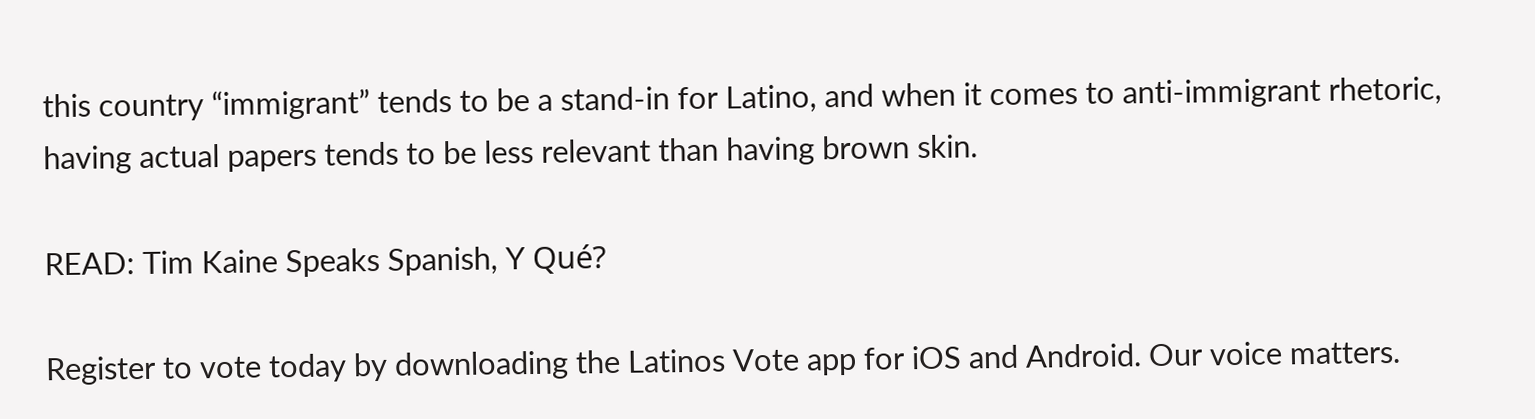this country “immigrant” tends to be a stand-in for Latino, and when it comes to anti-immigrant rhetoric, having actual papers tends to be less relevant than having brown skin.

READ: Tim Kaine Speaks Spanish, Y Qué?

Register to vote today by downloading the Latinos Vote app for iOS and Android. Our voice matters.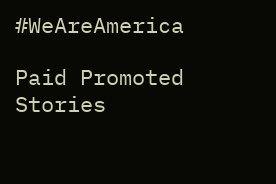#WeAreAmerica

Paid Promoted Stories